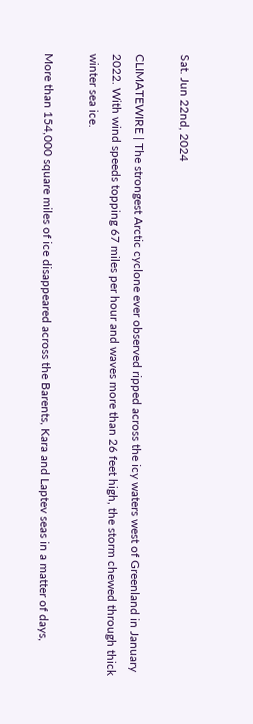Sat. Jun 22nd, 2024

CLIMATEWIRE | The strongest Arctic cyclone ever observed ripped across the icy waters west of Greenland in January 2022. With wind speeds topping 67 miles per hour and waves more than 26 feet high, the storm chewed through thick winter sea ice.

More than 154,000 square miles of ice disappeared across the Barents, Kara and Laptev seas in a matter of days,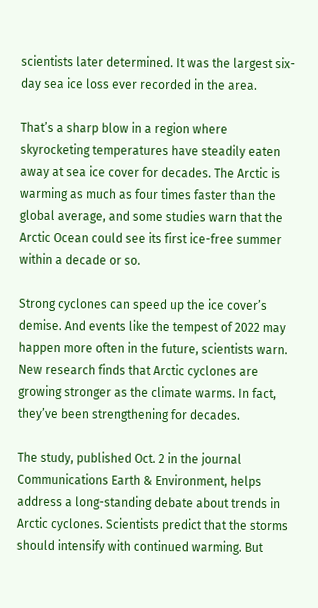scientists later determined. It was the largest six-day sea ice loss ever recorded in the area.

That’s a sharp blow in a region where skyrocketing temperatures have steadily eaten away at sea ice cover for decades. The Arctic is warming as much as four times faster than the global average, and some studies warn that the Arctic Ocean could see its first ice-free summer within a decade or so.

Strong cyclones can speed up the ice cover’s demise. And events like the tempest of 2022 may happen more often in the future, scientists warn. New research finds that Arctic cyclones are growing stronger as the climate warms. In fact, they’ve been strengthening for decades.

The study, published Oct. 2 in the journal Communications Earth & Environment, helps address a long-standing debate about trends in Arctic cyclones. Scientists predict that the storms should intensify with continued warming. But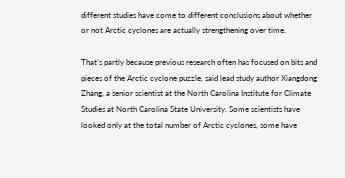different studies have come to different conclusions about whether or not Arctic cyclones are actually strengthening over time.

That’s partly because previous research often has focused on bits and pieces of the Arctic cyclone puzzle, said lead study author Xiangdong Zhang, a senior scientist at the North Carolina Institute for Climate Studies at North Carolina State University. Some scientists have looked only at the total number of Arctic cyclones, some have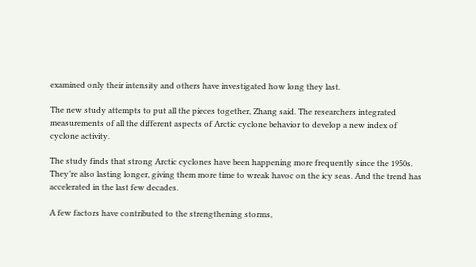examined only their intensity and others have investigated how long they last.

The new study attempts to put all the pieces together, Zhang said. The researchers integrated measurements of all the different aspects of Arctic cyclone behavior to develop a new index of cyclone activity.

The study finds that strong Arctic cyclones have been happening more frequently since the 1950s. They’re also lasting longer, giving them more time to wreak havoc on the icy seas. And the trend has accelerated in the last few decades.

A few factors have contributed to the strengthening storms,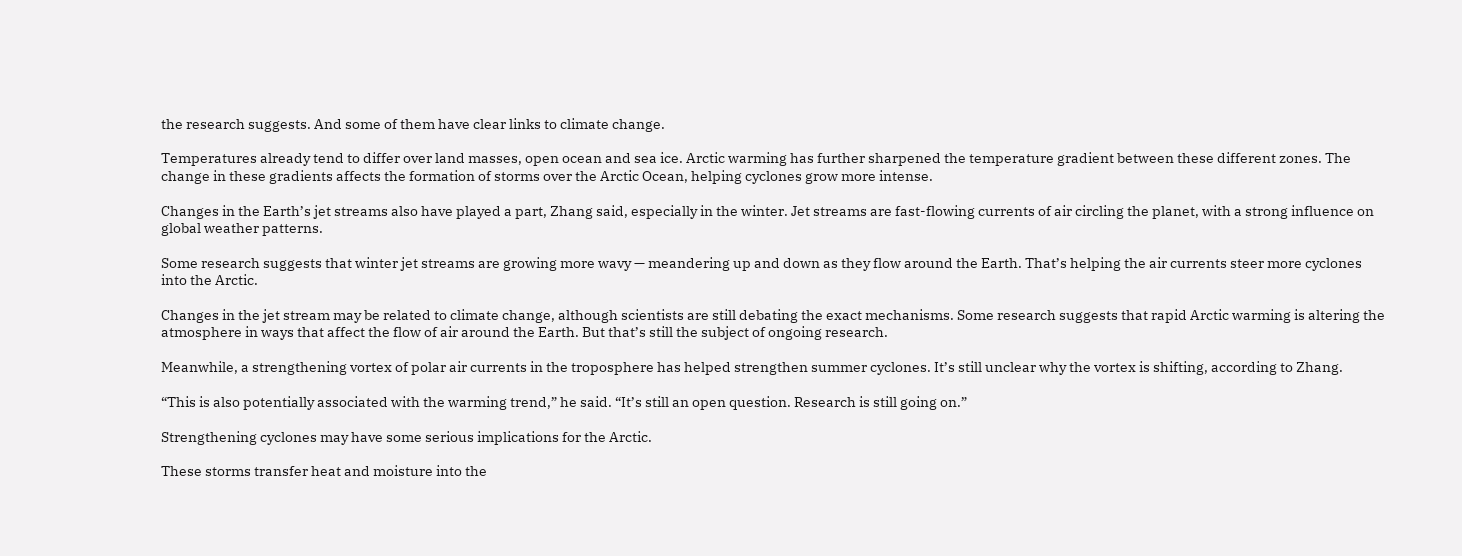the research suggests. And some of them have clear links to climate change.

Temperatures already tend to differ over land masses, open ocean and sea ice. Arctic warming has further sharpened the temperature gradient between these different zones. The change in these gradients affects the formation of storms over the Arctic Ocean, helping cyclones grow more intense.

Changes in the Earth’s jet streams also have played a part, Zhang said, especially in the winter. Jet streams are fast-flowing currents of air circling the planet, with a strong influence on global weather patterns.

Some research suggests that winter jet streams are growing more wavy — meandering up and down as they flow around the Earth. That’s helping the air currents steer more cyclones into the Arctic.

Changes in the jet stream may be related to climate change, although scientists are still debating the exact mechanisms. Some research suggests that rapid Arctic warming is altering the atmosphere in ways that affect the flow of air around the Earth. But that’s still the subject of ongoing research.

Meanwhile, a strengthening vortex of polar air currents in the troposphere has helped strengthen summer cyclones. It’s still unclear why the vortex is shifting, according to Zhang.

“This is also potentially associated with the warming trend,” he said. “It’s still an open question. Research is still going on.”

Strengthening cyclones may have some serious implications for the Arctic.

These storms transfer heat and moisture into the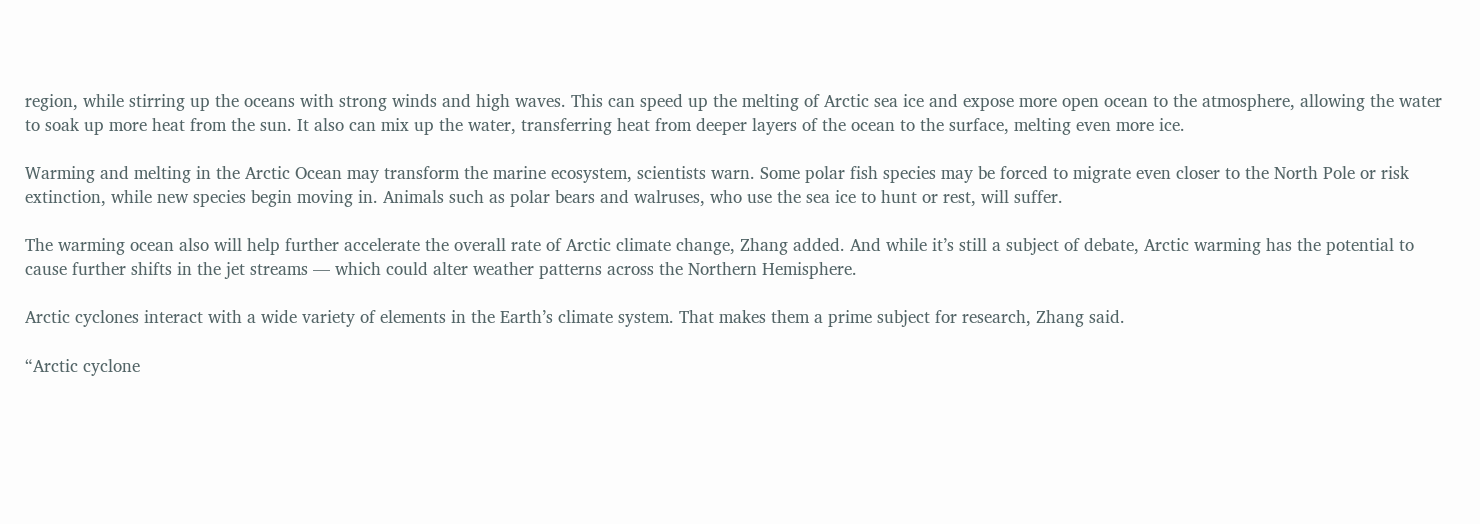region, while stirring up the oceans with strong winds and high waves. This can speed up the melting of Arctic sea ice and expose more open ocean to the atmosphere, allowing the water to soak up more heat from the sun. It also can mix up the water, transferring heat from deeper layers of the ocean to the surface, melting even more ice.

Warming and melting in the Arctic Ocean may transform the marine ecosystem, scientists warn. Some polar fish species may be forced to migrate even closer to the North Pole or risk extinction, while new species begin moving in. Animals such as polar bears and walruses, who use the sea ice to hunt or rest, will suffer.

The warming ocean also will help further accelerate the overall rate of Arctic climate change, Zhang added. And while it’s still a subject of debate, Arctic warming has the potential to cause further shifts in the jet streams — which could alter weather patterns across the Northern Hemisphere.

Arctic cyclones interact with a wide variety of elements in the Earth’s climate system. That makes them a prime subject for research, Zhang said.

“Arctic cyclone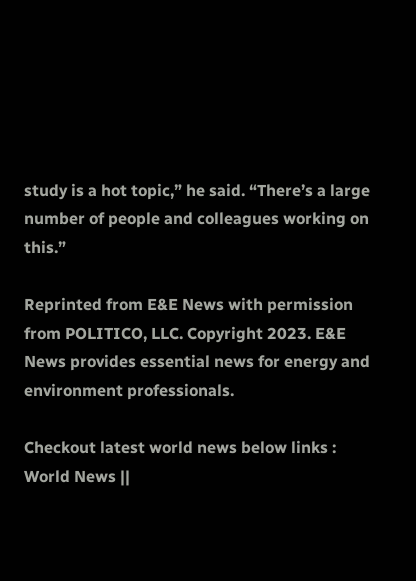study is a hot topic,” he said. “There’s a large number of people and colleagues working on this.”

Reprinted from E&E News with permission from POLITICO, LLC. Copyright 2023. E&E News provides essential news for energy and environment professionals.

Checkout latest world news below links :
World News ||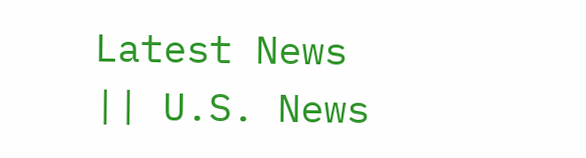Latest News || U.S. News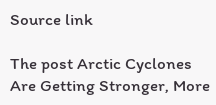Source link

The post Arctic Cyclones Are Getting Stronger, More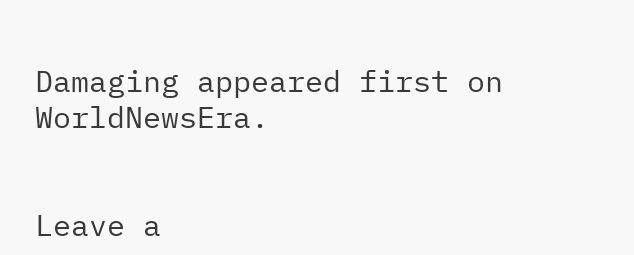Damaging appeared first on WorldNewsEra.


Leave a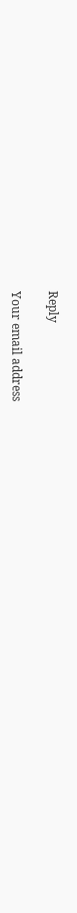Reply

Your email address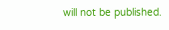will not be published.